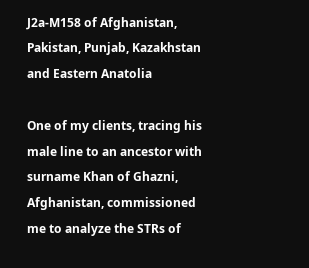J2a-M158 of Afghanistan, Pakistan, Punjab, Kazakhstan and Eastern Anatolia

One of my clients, tracing his male line to an ancestor with surname Khan of Ghazni, Afghanistan, commissioned me to analyze the STRs of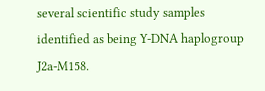several scientific study samples identified as being Y-DNA haplogroup J2a-M158.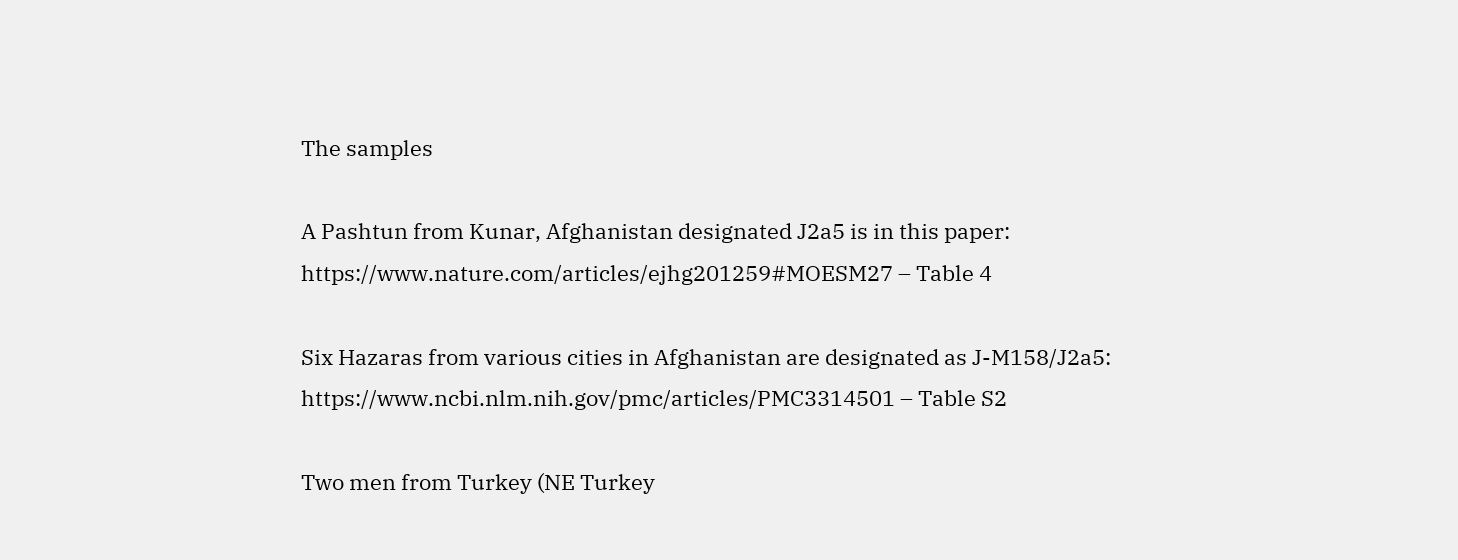The samples

A Pashtun from Kunar, Afghanistan designated J2a5 is in this paper:
https://www.nature.com/articles/ejhg201259#MOESM27 – Table 4

Six Hazaras from various cities in Afghanistan are designated as J-M158/J2a5:
https://www.ncbi.nlm.nih.gov/pmc/articles/PMC3314501 – Table S2

Two men from Turkey (NE Turkey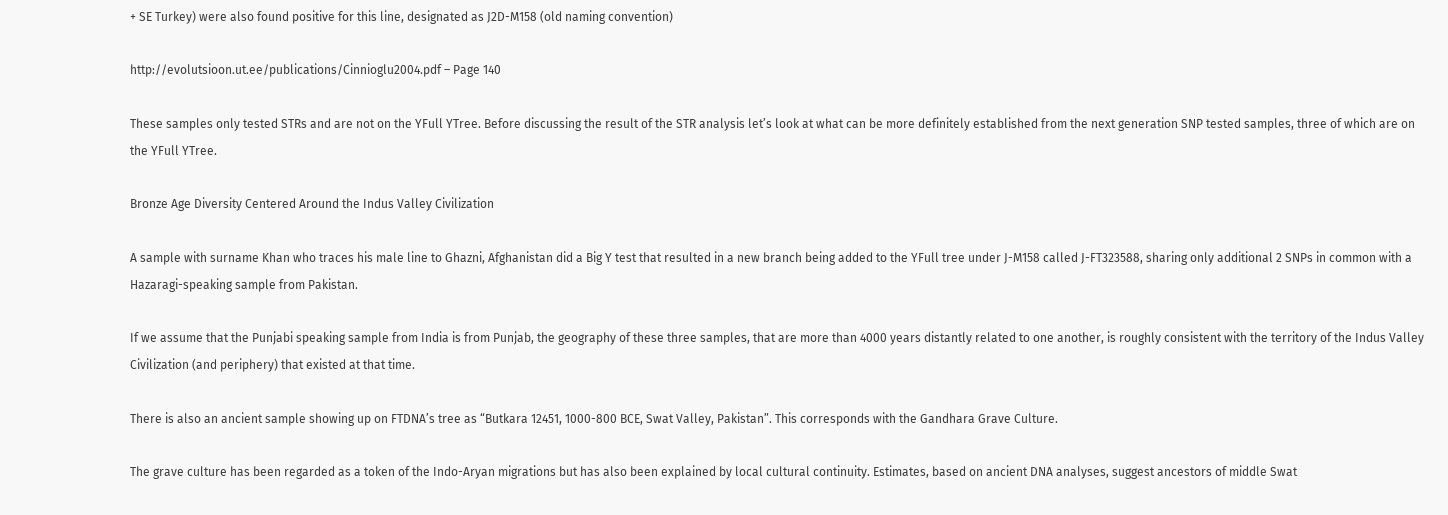+ SE Turkey) were also found positive for this line, designated as J2D-M158 (old naming convention)

http://evolutsioon.ut.ee/publications/Cinnioglu2004.pdf – Page 140

These samples only tested STRs and are not on the YFull YTree. Before discussing the result of the STR analysis let’s look at what can be more definitely established from the next generation SNP tested samples, three of which are on the YFull YTree.

Bronze Age Diversity Centered Around the Indus Valley Civilization

A sample with surname Khan who traces his male line to Ghazni, Afghanistan did a Big Y test that resulted in a new branch being added to the YFull tree under J-M158 called J-FT323588, sharing only additional 2 SNPs in common with a Hazaragi-speaking sample from Pakistan.

If we assume that the Punjabi speaking sample from India is from Punjab, the geography of these three samples, that are more than 4000 years distantly related to one another, is roughly consistent with the territory of the Indus Valley Civilization (and periphery) that existed at that time.

There is also an ancient sample showing up on FTDNA’s tree as “Butkara 12451, 1000-800 BCE, Swat Valley, Pakistan”. This corresponds with the Gandhara Grave Culture.

The grave culture has been regarded as a token of the Indo-Aryan migrations but has also been explained by local cultural continuity. Estimates, based on ancient DNA analyses, suggest ancestors of middle Swat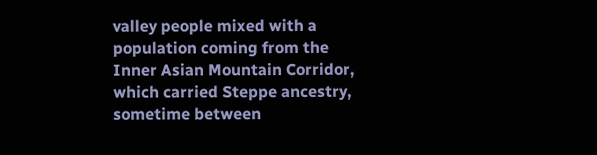valley people mixed with a population coming from the Inner Asian Mountain Corridor, which carried Steppe ancestry, sometime between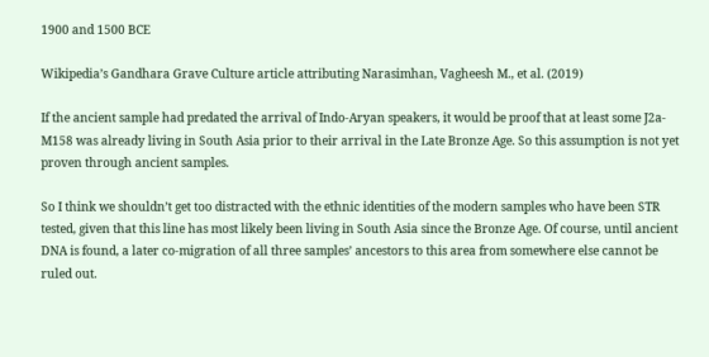1900 and 1500 BCE

Wikipedia’s Gandhara Grave Culture article attributing Narasimhan, Vagheesh M., et al. (2019)

If the ancient sample had predated the arrival of Indo-Aryan speakers, it would be proof that at least some J2a-M158 was already living in South Asia prior to their arrival in the Late Bronze Age. So this assumption is not yet proven through ancient samples.

So I think we shouldn’t get too distracted with the ethnic identities of the modern samples who have been STR tested, given that this line has most likely been living in South Asia since the Bronze Age. Of course, until ancient DNA is found, a later co-migration of all three samples’ ancestors to this area from somewhere else cannot be ruled out.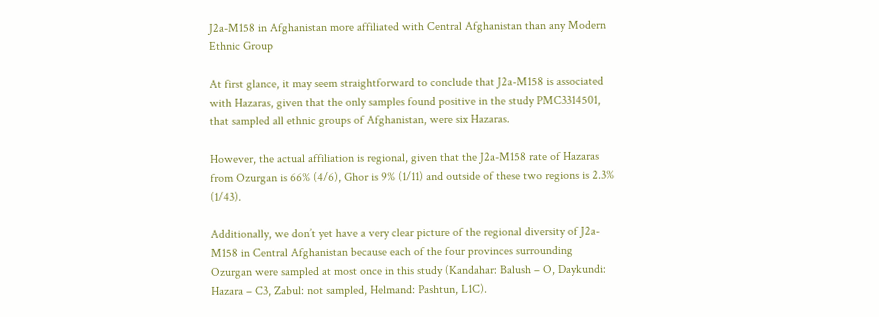J2a-M158 in Afghanistan more affiliated with Central Afghanistan than any Modern Ethnic Group

At first glance, it may seem straightforward to conclude that J2a-M158 is associated with Hazaras, given that the only samples found positive in the study PMC3314501, that sampled all ethnic groups of Afghanistan, were six Hazaras.

However, the actual affiliation is regional, given that the J2a-M158 rate of Hazaras from Ozurgan is 66% (4/6), Ghor is 9% (1/11) and outside of these two regions is 2.3% (1/43).

Additionally, we don’t yet have a very clear picture of the regional diversity of J2a-M158 in Central Afghanistan because each of the four provinces surrounding Ozurgan were sampled at most once in this study (Kandahar: Balush – O, Daykundi: Hazara – C3, Zabul: not sampled, Helmand: Pashtun, L1C).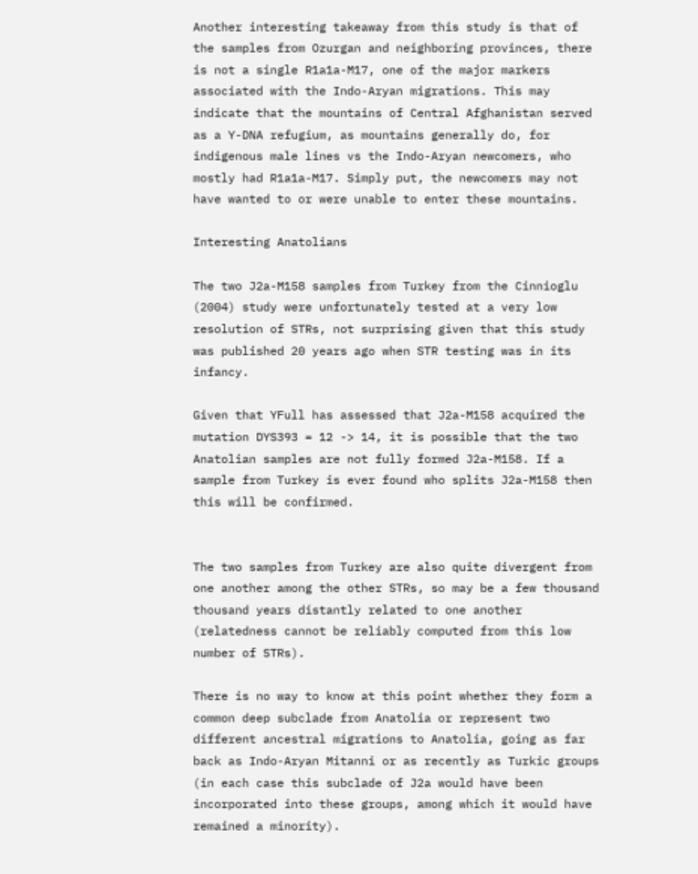Another interesting takeaway from this study is that of the samples from Ozurgan and neighboring provinces, there is not a single R1a1a-M17, one of the major markers associated with the Indo-Aryan migrations. This may indicate that the mountains of Central Afghanistan served as a Y-DNA refugium, as mountains generally do, for indigenous male lines vs the Indo-Aryan newcomers, who mostly had R1a1a-M17. Simply put, the newcomers may not have wanted to or were unable to enter these mountains.

Interesting Anatolians

The two J2a-M158 samples from Turkey from the Cinnioglu (2004) study were unfortunately tested at a very low resolution of STRs, not surprising given that this study was published 20 years ago when STR testing was in its infancy.

Given that YFull has assessed that J2a-M158 acquired the mutation DYS393 = 12 -> 14, it is possible that the two Anatolian samples are not fully formed J2a-M158. If a sample from Turkey is ever found who splits J2a-M158 then this will be confirmed.


The two samples from Turkey are also quite divergent from one another among the other STRs, so may be a few thousand thousand years distantly related to one another (relatedness cannot be reliably computed from this low number of STRs).

There is no way to know at this point whether they form a common deep subclade from Anatolia or represent two different ancestral migrations to Anatolia, going as far back as Indo-Aryan Mitanni or as recently as Turkic groups (in each case this subclade of J2a would have been incorporated into these groups, among which it would have remained a minority).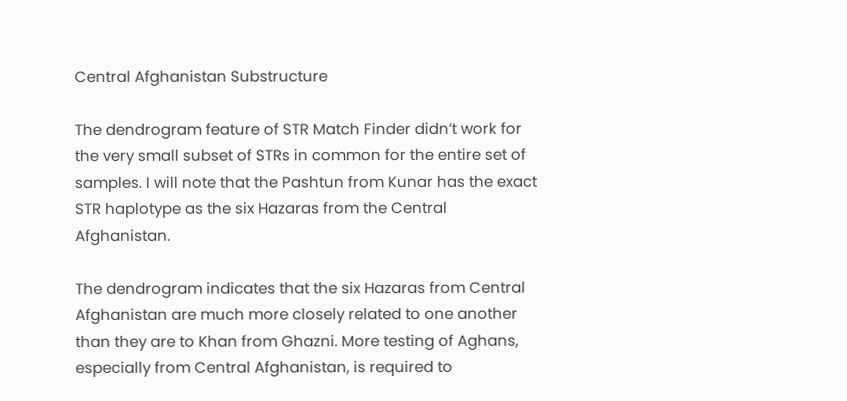Central Afghanistan Substructure

The dendrogram feature of STR Match Finder didn’t work for the very small subset of STRs in common for the entire set of samples. I will note that the Pashtun from Kunar has the exact STR haplotype as the six Hazaras from the Central Afghanistan.

The dendrogram indicates that the six Hazaras from Central Afghanistan are much more closely related to one another than they are to Khan from Ghazni. More testing of Aghans, especially from Central Afghanistan, is required to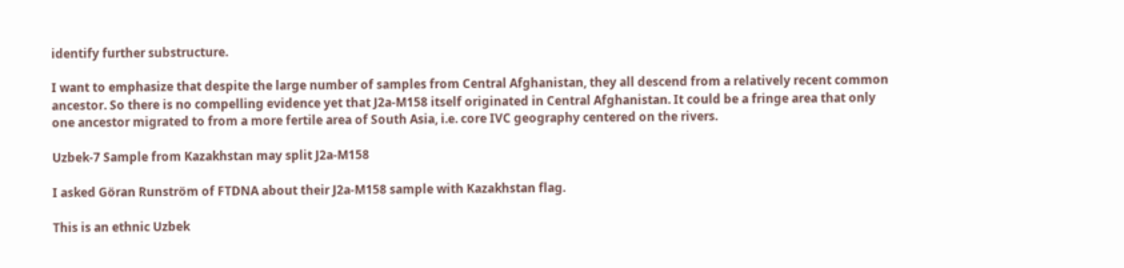identify further substructure.

I want to emphasize that despite the large number of samples from Central Afghanistan, they all descend from a relatively recent common ancestor. So there is no compelling evidence yet that J2a-M158 itself originated in Central Afghanistan. It could be a fringe area that only one ancestor migrated to from a more fertile area of South Asia, i.e. core IVC geography centered on the rivers.

Uzbek-7 Sample from Kazakhstan may split J2a-M158

I asked Göran Runström of FTDNA about their J2a-M158 sample with Kazakhstan flag.

This is an ethnic Uzbek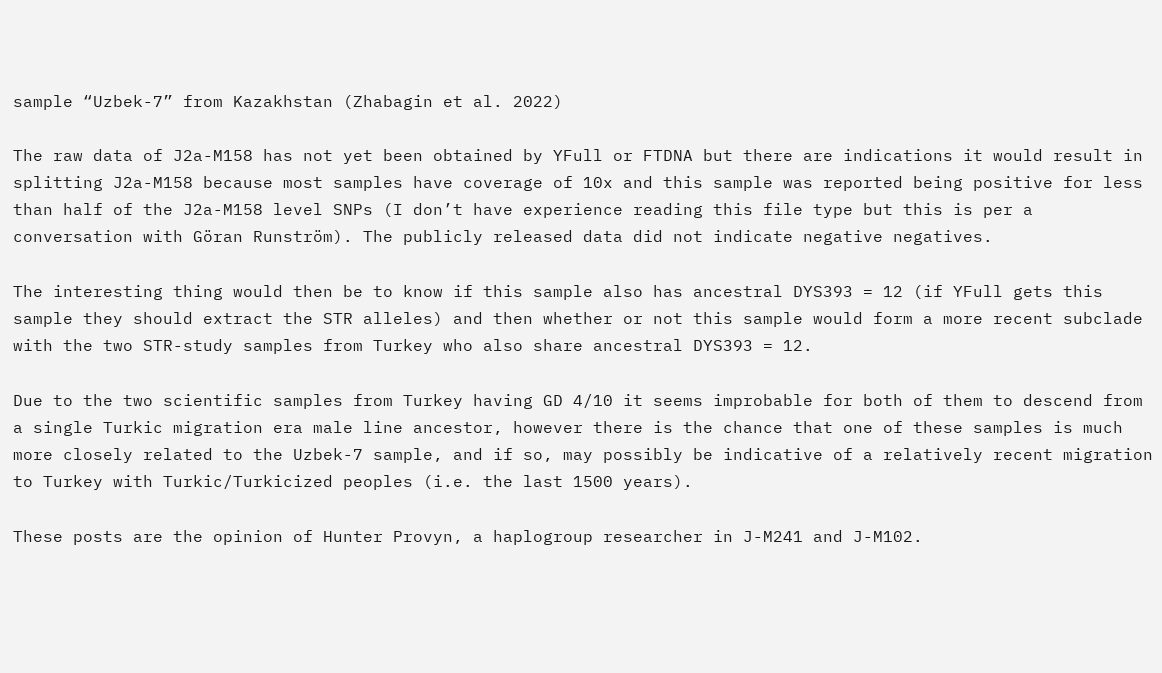sample “Uzbek-7” from Kazakhstan (Zhabagin et al. 2022)

The raw data of J2a-M158 has not yet been obtained by YFull or FTDNA but there are indications it would result in splitting J2a-M158 because most samples have coverage of 10x and this sample was reported being positive for less than half of the J2a-M158 level SNPs (I don’t have experience reading this file type but this is per a conversation with Göran Runström). The publicly released data did not indicate negative negatives.

The interesting thing would then be to know if this sample also has ancestral DYS393 = 12 (if YFull gets this sample they should extract the STR alleles) and then whether or not this sample would form a more recent subclade with the two STR-study samples from Turkey who also share ancestral DYS393 = 12.

Due to the two scientific samples from Turkey having GD 4/10 it seems improbable for both of them to descend from a single Turkic migration era male line ancestor, however there is the chance that one of these samples is much more closely related to the Uzbek-7 sample, and if so, may possibly be indicative of a relatively recent migration to Turkey with Turkic/Turkicized peoples (i.e. the last 1500 years).

These posts are the opinion of Hunter Provyn, a haplogroup researcher in J-M241 and J-M102.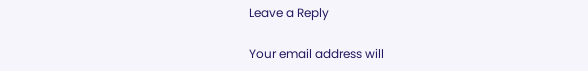Leave a Reply

Your email address will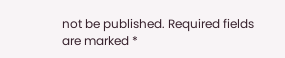not be published. Required fields are marked *